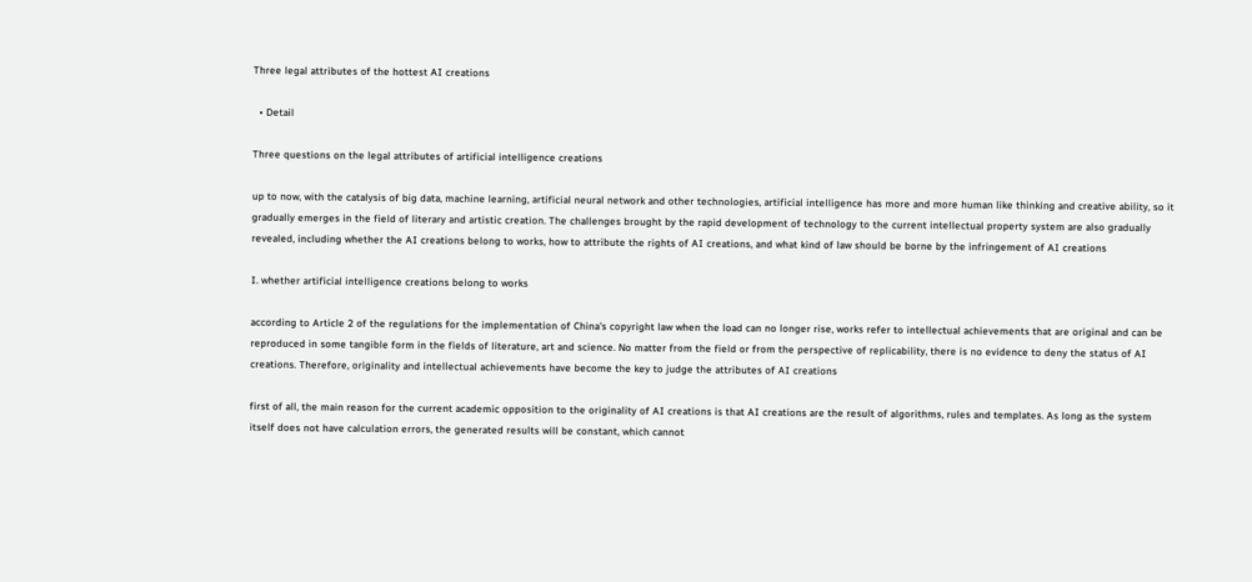Three legal attributes of the hottest AI creations

  • Detail

Three questions on the legal attributes of artificial intelligence creations

up to now, with the catalysis of big data, machine learning, artificial neural network and other technologies, artificial intelligence has more and more human like thinking and creative ability, so it gradually emerges in the field of literary and artistic creation. The challenges brought by the rapid development of technology to the current intellectual property system are also gradually revealed, including whether the AI creations belong to works, how to attribute the rights of AI creations, and what kind of law should be borne by the infringement of AI creations

I. whether artificial intelligence creations belong to works

according to Article 2 of the regulations for the implementation of China's copyright law when the load can no longer rise, works refer to intellectual achievements that are original and can be reproduced in some tangible form in the fields of literature, art and science. No matter from the field or from the perspective of replicability, there is no evidence to deny the status of AI creations. Therefore, originality and intellectual achievements have become the key to judge the attributes of AI creations

first of all, the main reason for the current academic opposition to the originality of AI creations is that AI creations are the result of algorithms, rules and templates. As long as the system itself does not have calculation errors, the generated results will be constant, which cannot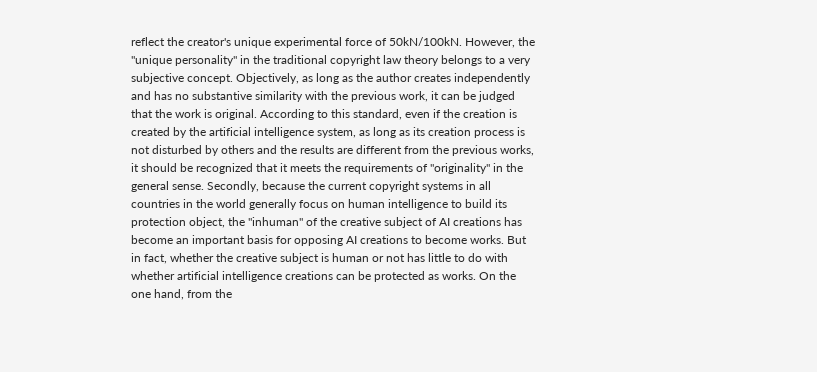reflect the creator's unique experimental force of 50kN/100kN. However, the "unique personality" in the traditional copyright law theory belongs to a very subjective concept. Objectively, as long as the author creates independently and has no substantive similarity with the previous work, it can be judged that the work is original. According to this standard, even if the creation is created by the artificial intelligence system, as long as its creation process is not disturbed by others and the results are different from the previous works, it should be recognized that it meets the requirements of "originality" in the general sense. Secondly, because the current copyright systems in all countries in the world generally focus on human intelligence to build its protection object, the "inhuman" of the creative subject of AI creations has become an important basis for opposing AI creations to become works. But in fact, whether the creative subject is human or not has little to do with whether artificial intelligence creations can be protected as works. On the one hand, from the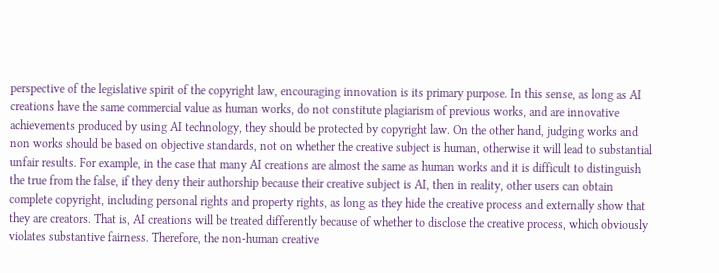perspective of the legislative spirit of the copyright law, encouraging innovation is its primary purpose. In this sense, as long as AI creations have the same commercial value as human works, do not constitute plagiarism of previous works, and are innovative achievements produced by using AI technology, they should be protected by copyright law. On the other hand, judging works and non works should be based on objective standards, not on whether the creative subject is human, otherwise it will lead to substantial unfair results. For example, in the case that many AI creations are almost the same as human works and it is difficult to distinguish the true from the false, if they deny their authorship because their creative subject is AI, then in reality, other users can obtain complete copyright, including personal rights and property rights, as long as they hide the creative process and externally show that they are creators. That is, AI creations will be treated differently because of whether to disclose the creative process, which obviously violates substantive fairness. Therefore, the non-human creative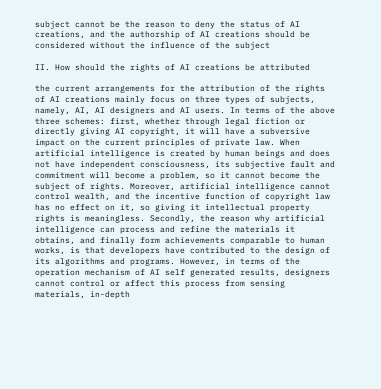subject cannot be the reason to deny the status of AI creations, and the authorship of AI creations should be considered without the influence of the subject

II. How should the rights of AI creations be attributed

the current arrangements for the attribution of the rights of AI creations mainly focus on three types of subjects, namely, AI, AI designers and AI users. In terms of the above three schemes: first, whether through legal fiction or directly giving AI copyright, it will have a subversive impact on the current principles of private law. When artificial intelligence is created by human beings and does not have independent consciousness, its subjective fault and commitment will become a problem, so it cannot become the subject of rights. Moreover, artificial intelligence cannot control wealth, and the incentive function of copyright law has no effect on it, so giving it intellectual property rights is meaningless. Secondly, the reason why artificial intelligence can process and refine the materials it obtains, and finally form achievements comparable to human works, is that developers have contributed to the design of its algorithms and programs. However, in terms of the operation mechanism of AI self generated results, designers cannot control or affect this process from sensing materials, in-depth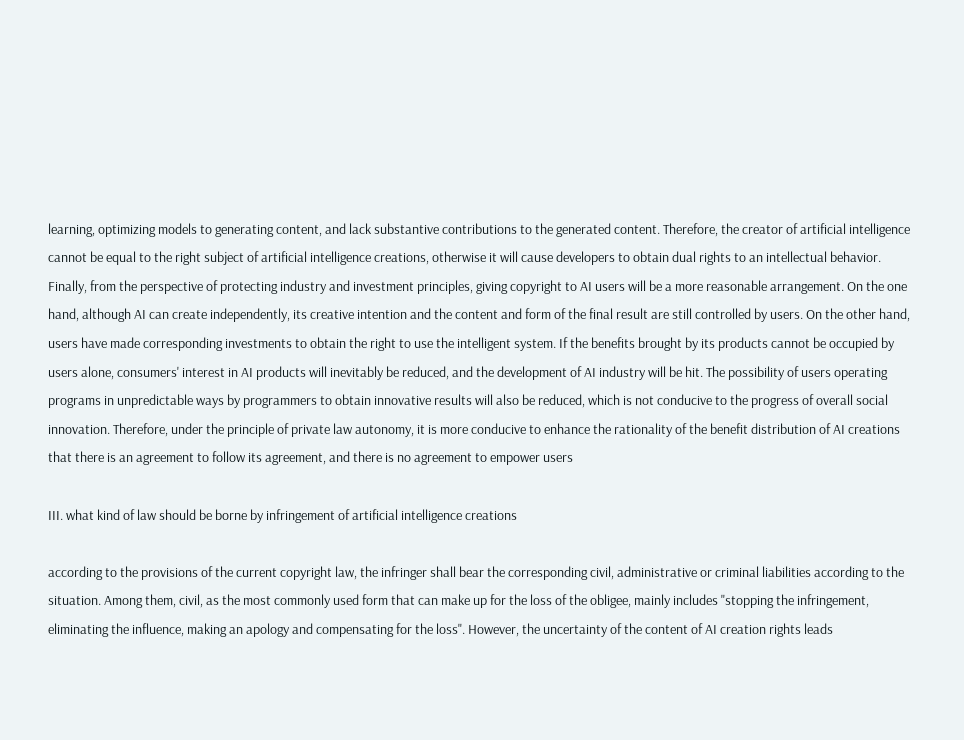learning, optimizing models to generating content, and lack substantive contributions to the generated content. Therefore, the creator of artificial intelligence cannot be equal to the right subject of artificial intelligence creations, otherwise it will cause developers to obtain dual rights to an intellectual behavior. Finally, from the perspective of protecting industry and investment principles, giving copyright to AI users will be a more reasonable arrangement. On the one hand, although AI can create independently, its creative intention and the content and form of the final result are still controlled by users. On the other hand, users have made corresponding investments to obtain the right to use the intelligent system. If the benefits brought by its products cannot be occupied by users alone, consumers' interest in AI products will inevitably be reduced, and the development of AI industry will be hit. The possibility of users operating programs in unpredictable ways by programmers to obtain innovative results will also be reduced, which is not conducive to the progress of overall social innovation. Therefore, under the principle of private law autonomy, it is more conducive to enhance the rationality of the benefit distribution of AI creations that there is an agreement to follow its agreement, and there is no agreement to empower users

III. what kind of law should be borne by infringement of artificial intelligence creations

according to the provisions of the current copyright law, the infringer shall bear the corresponding civil, administrative or criminal liabilities according to the situation. Among them, civil, as the most commonly used form that can make up for the loss of the obligee, mainly includes "stopping the infringement, eliminating the influence, making an apology and compensating for the loss". However, the uncertainty of the content of AI creation rights leads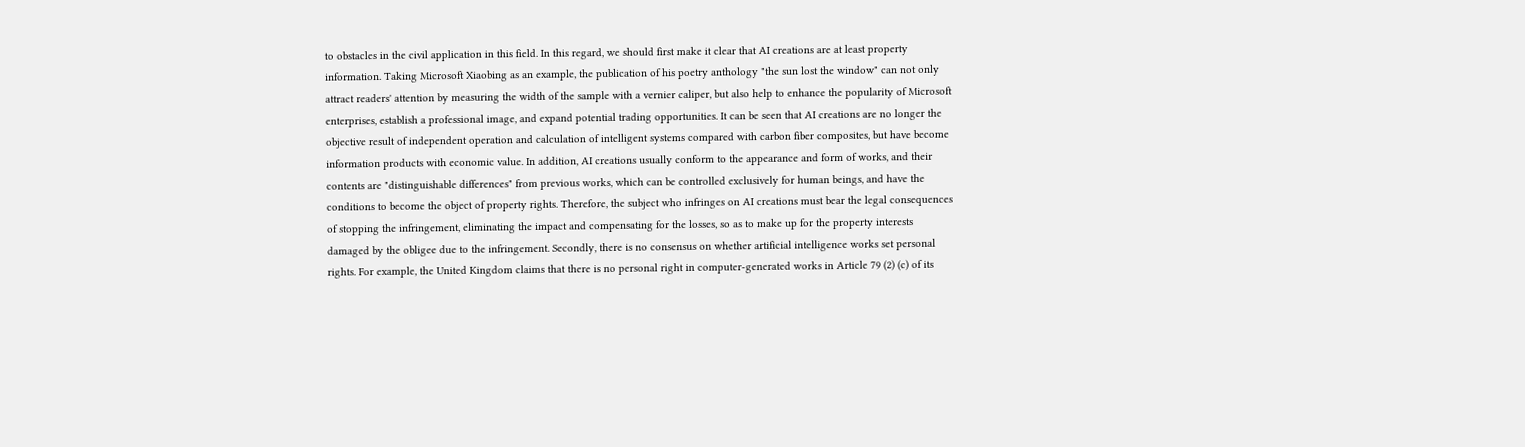to obstacles in the civil application in this field. In this regard, we should first make it clear that AI creations are at least property information. Taking Microsoft Xiaobing as an example, the publication of his poetry anthology "the sun lost the window" can not only attract readers' attention by measuring the width of the sample with a vernier caliper, but also help to enhance the popularity of Microsoft enterprises, establish a professional image, and expand potential trading opportunities. It can be seen that AI creations are no longer the objective result of independent operation and calculation of intelligent systems compared with carbon fiber composites, but have become information products with economic value. In addition, AI creations usually conform to the appearance and form of works, and their contents are "distinguishable differences" from previous works, which can be controlled exclusively for human beings, and have the conditions to become the object of property rights. Therefore, the subject who infringes on AI creations must bear the legal consequences of stopping the infringement, eliminating the impact and compensating for the losses, so as to make up for the property interests damaged by the obligee due to the infringement. Secondly, there is no consensus on whether artificial intelligence works set personal rights. For example, the United Kingdom claims that there is no personal right in computer-generated works in Article 79 (2) (c) of its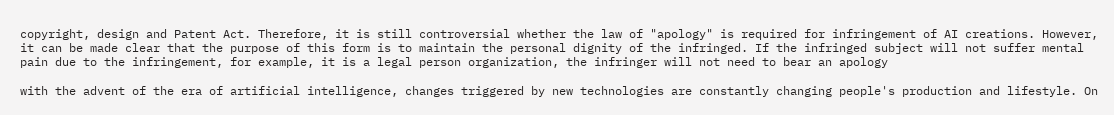copyright, design and Patent Act. Therefore, it is still controversial whether the law of "apology" is required for infringement of AI creations. However, it can be made clear that the purpose of this form is to maintain the personal dignity of the infringed. If the infringed subject will not suffer mental pain due to the infringement, for example, it is a legal person organization, the infringer will not need to bear an apology

with the advent of the era of artificial intelligence, changes triggered by new technologies are constantly changing people's production and lifestyle. On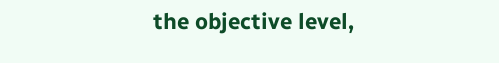the objective level,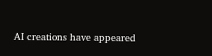AI creations have appeared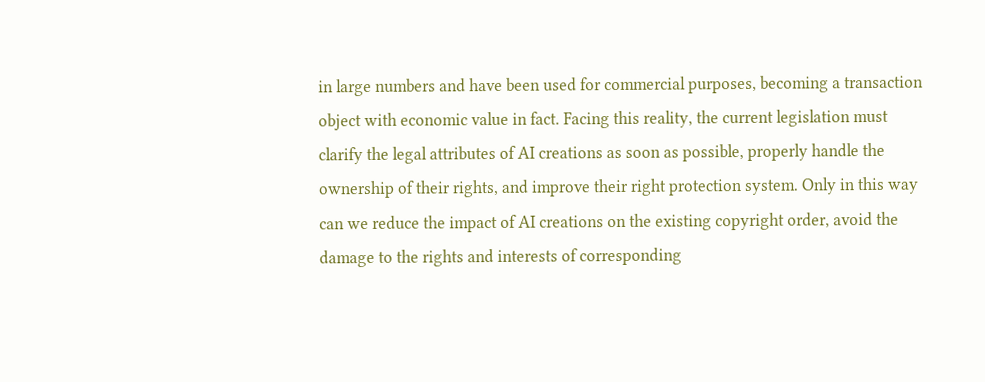in large numbers and have been used for commercial purposes, becoming a transaction object with economic value in fact. Facing this reality, the current legislation must clarify the legal attributes of AI creations as soon as possible, properly handle the ownership of their rights, and improve their right protection system. Only in this way can we reduce the impact of AI creations on the existing copyright order, avoid the damage to the rights and interests of corresponding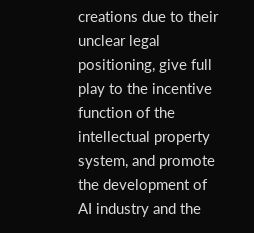creations due to their unclear legal positioning, give full play to the incentive function of the intellectual property system, and promote the development of AI industry and the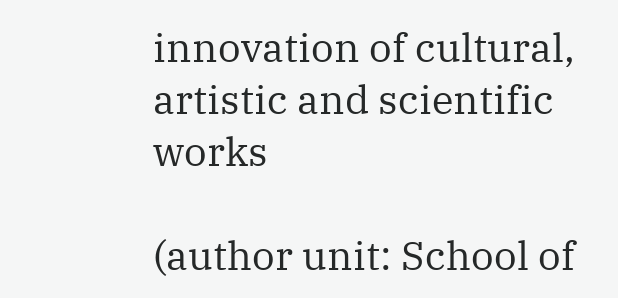innovation of cultural, artistic and scientific works

(author unit: School of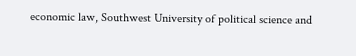economic law, Southwest University of political science and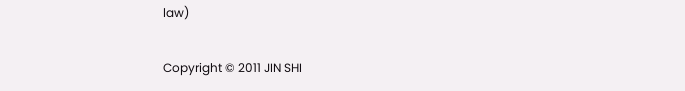law)

Copyright © 2011 JIN SHI